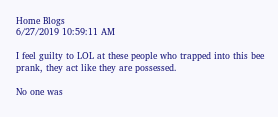Home Blogs
6/27/2019 10:59:11 AM

I feel guilty to LOL at these people who trapped into this bee prank, they act like they are possessed.

No one was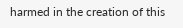harmed in the creation of this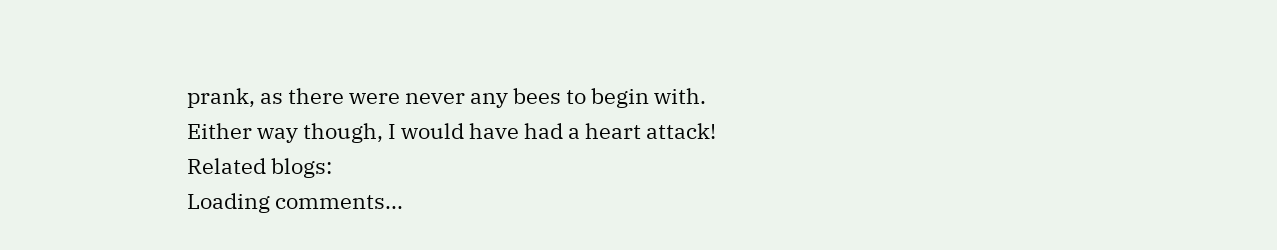prank, as there were never any bees to begin with. Either way though, I would have had a heart attack!
Related blogs:
Loading comments...